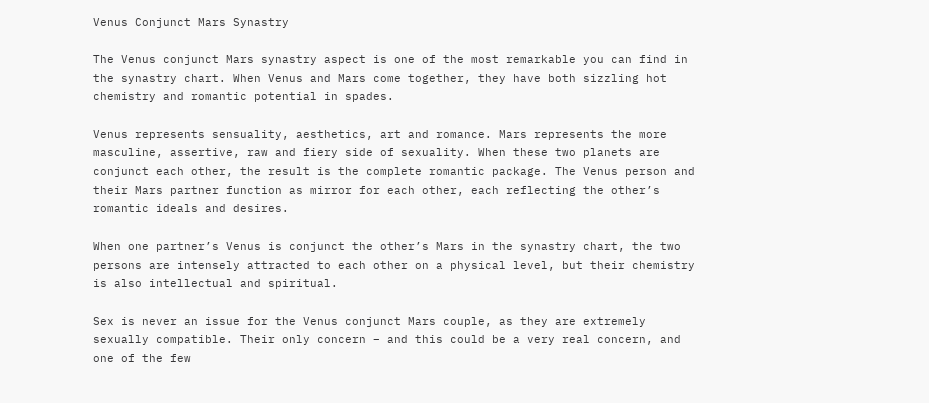Venus Conjunct Mars Synastry

The Venus conjunct Mars synastry aspect is one of the most remarkable you can find in the synastry chart. When Venus and Mars come together, they have both sizzling hot chemistry and romantic potential in spades.

Venus represents sensuality, aesthetics, art and romance. Mars represents the more masculine, assertive, raw and fiery side of sexuality. When these two planets are conjunct each other, the result is the complete romantic package. The Venus person and their Mars partner function as mirror for each other, each reflecting the other’s romantic ideals and desires.

When one partner’s Venus is conjunct the other’s Mars in the synastry chart, the two persons are intensely attracted to each other on a physical level, but their chemistry is also intellectual and spiritual.

Sex is never an issue for the Venus conjunct Mars couple, as they are extremely sexually compatible. Their only concern – and this could be a very real concern, and one of the few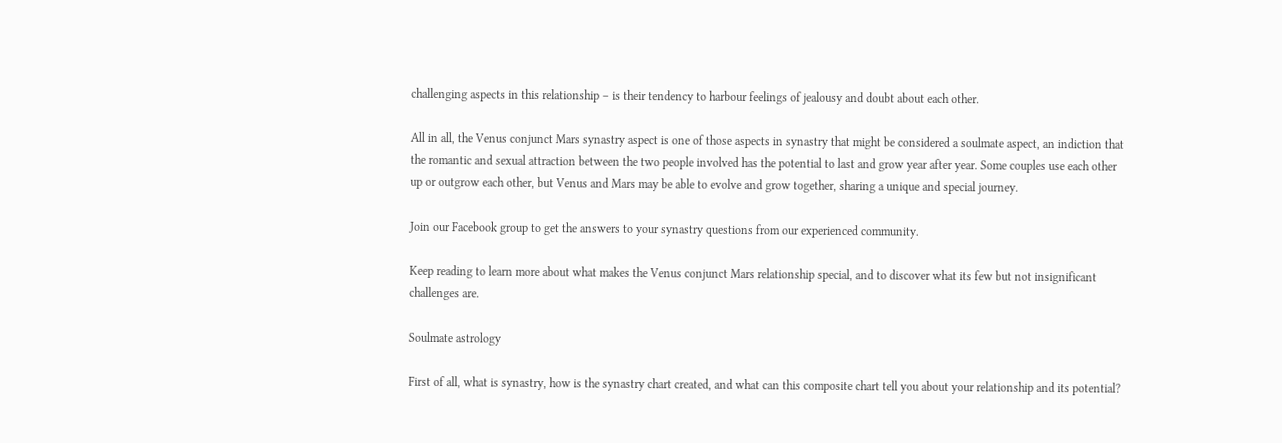challenging aspects in this relationship – is their tendency to harbour feelings of jealousy and doubt about each other.

All in all, the Venus conjunct Mars synastry aspect is one of those aspects in synastry that might be considered a soulmate aspect, an indiction that the romantic and sexual attraction between the two people involved has the potential to last and grow year after year. Some couples use each other up or outgrow each other, but Venus and Mars may be able to evolve and grow together, sharing a unique and special journey.

Join our Facebook group to get the answers to your synastry questions from our experienced community.

Keep reading to learn more about what makes the Venus conjunct Mars relationship special, and to discover what its few but not insignificant challenges are.

Soulmate astrology

First of all, what is synastry, how is the synastry chart created, and what can this composite chart tell you about your relationship and its potential?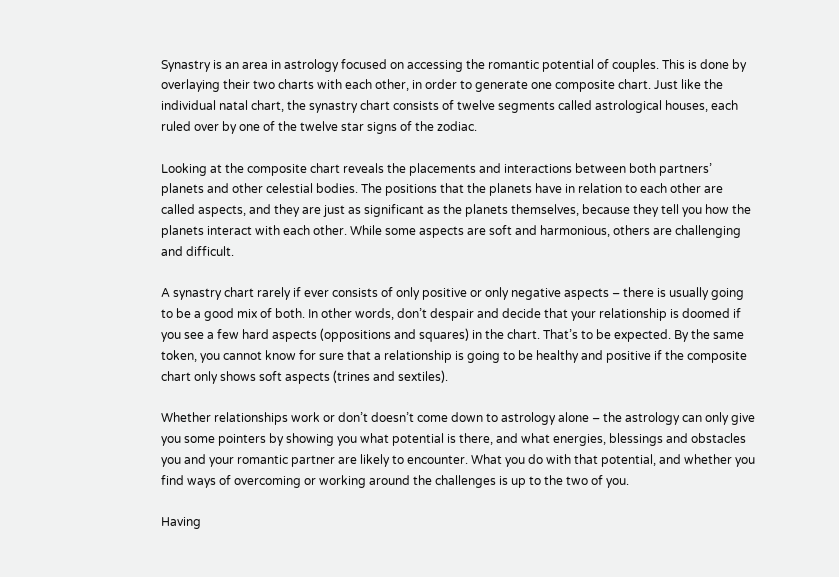Synastry is an area in astrology focused on accessing the romantic potential of couples. This is done by overlaying their two charts with each other, in order to generate one composite chart. Just like the individual natal chart, the synastry chart consists of twelve segments called astrological houses, each ruled over by one of the twelve star signs of the zodiac.

Looking at the composite chart reveals the placements and interactions between both partners’ planets and other celestial bodies. The positions that the planets have in relation to each other are called aspects, and they are just as significant as the planets themselves, because they tell you how the planets interact with each other. While some aspects are soft and harmonious, others are challenging and difficult.

A synastry chart rarely if ever consists of only positive or only negative aspects – there is usually going to be a good mix of both. In other words, don’t despair and decide that your relationship is doomed if you see a few hard aspects (oppositions and squares) in the chart. That’s to be expected. By the same token, you cannot know for sure that a relationship is going to be healthy and positive if the composite chart only shows soft aspects (trines and sextiles).

Whether relationships work or don’t doesn’t come down to astrology alone – the astrology can only give you some pointers by showing you what potential is there, and what energies, blessings and obstacles you and your romantic partner are likely to encounter. What you do with that potential, and whether you find ways of overcoming or working around the challenges is up to the two of you.

Having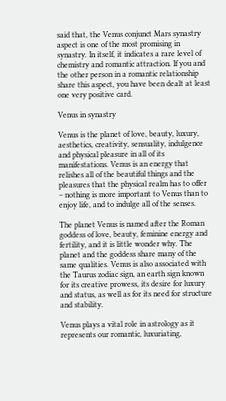said that, the Venus conjunct Mars synastry aspect is one of the most promising in synastry. In itself, it indicates a rare level of chemistry and romantic attraction. If you and the other person in a romantic relationship share this aspect, you have been dealt at least one very positive card.

Venus in synastry

Venus is the planet of love, beauty, luxury, aesthetics, creativity, sensuality, indulgence and physical pleasure in all of its manifestations. Venus is an energy that relishes all of the beautiful things and the pleasures that the physical realm has to offer – nothing is more important to Venus than to enjoy life, and to indulge all of the senses.

The planet Venus is named after the Roman goddess of love, beauty, feminine energy and fertility, and it is little wonder why. The planet and the goddess share many of the same qualities. Venus is also associated with the Taurus zodiac sign, an earth sign known for its creative prowess, its desire for luxury and status, as well as for its need for structure and stability.

Venus plays a vital role in astrology as it represents our romantic, luxuriating,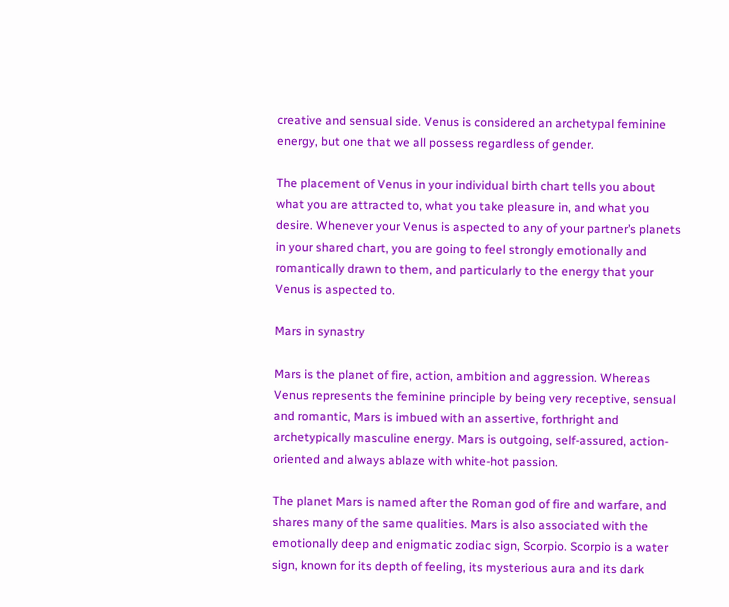creative and sensual side. Venus is considered an archetypal feminine energy, but one that we all possess regardless of gender.

The placement of Venus in your individual birth chart tells you about what you are attracted to, what you take pleasure in, and what you desire. Whenever your Venus is aspected to any of your partner’s planets in your shared chart, you are going to feel strongly emotionally and romantically drawn to them, and particularly to the energy that your Venus is aspected to.

Mars in synastry

Mars is the planet of fire, action, ambition and aggression. Whereas Venus represents the feminine principle by being very receptive, sensual and romantic, Mars is imbued with an assertive, forthright and archetypically masculine energy. Mars is outgoing, self-assured, action-oriented and always ablaze with white-hot passion.

The planet Mars is named after the Roman god of fire and warfare, and shares many of the same qualities. Mars is also associated with the emotionally deep and enigmatic zodiac sign, Scorpio. Scorpio is a water sign, known for its depth of feeling, its mysterious aura and its dark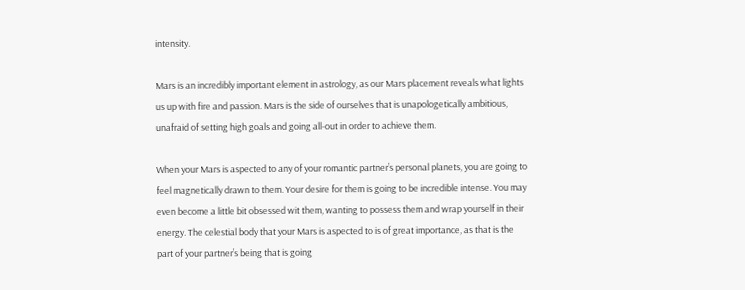intensity.

Mars is an incredibly important element in astrology, as our Mars placement reveals what lights us up with fire and passion. Mars is the side of ourselves that is unapologetically ambitious, unafraid of setting high goals and going all-out in order to achieve them.

When your Mars is aspected to any of your romantic partner’s personal planets, you are going to feel magnetically drawn to them. Your desire for them is going to be incredible intense. You may even become a little bit obsessed wit them, wanting to possess them and wrap yourself in their energy. The celestial body that your Mars is aspected to is of great importance, as that is the part of your partner’s being that is going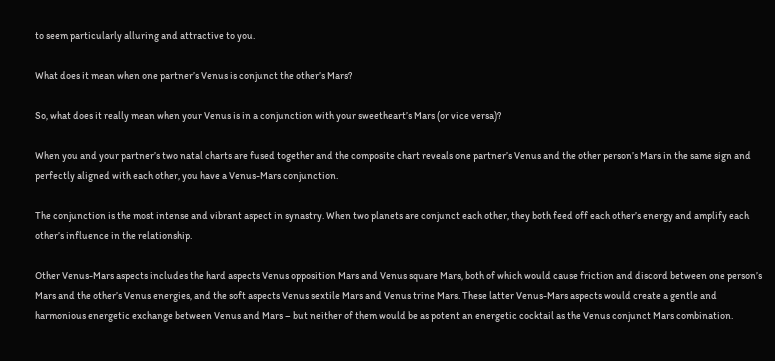to seem particularly alluring and attractive to you.

What does it mean when one partner’s Venus is conjunct the other’s Mars?

So, what does it really mean when your Venus is in a conjunction with your sweetheart’s Mars (or vice versa)?

When you and your partner’s two natal charts are fused together and the composite chart reveals one partner’s Venus and the other person’s Mars in the same sign and perfectly aligned with each other, you have a Venus-Mars conjunction.

The conjunction is the most intense and vibrant aspect in synastry. When two planets are conjunct each other, they both feed off each other’s energy and amplify each other’s influence in the relationship.

Other Venus-Mars aspects includes the hard aspects Venus opposition Mars and Venus square Mars, both of which would cause friction and discord between one person’s Mars and the other’s Venus energies, and the soft aspects Venus sextile Mars and Venus trine Mars. These latter Venus-Mars aspects would create a gentle and harmonious energetic exchange between Venus and Mars – but neither of them would be as potent an energetic cocktail as the Venus conjunct Mars combination.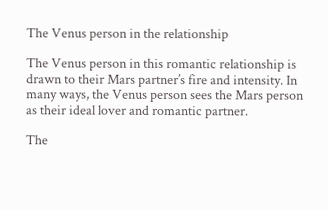The Venus person in the relationship

The Venus person in this romantic relationship is drawn to their Mars partner’s fire and intensity. In many ways, the Venus person sees the Mars person as their ideal lover and romantic partner.

The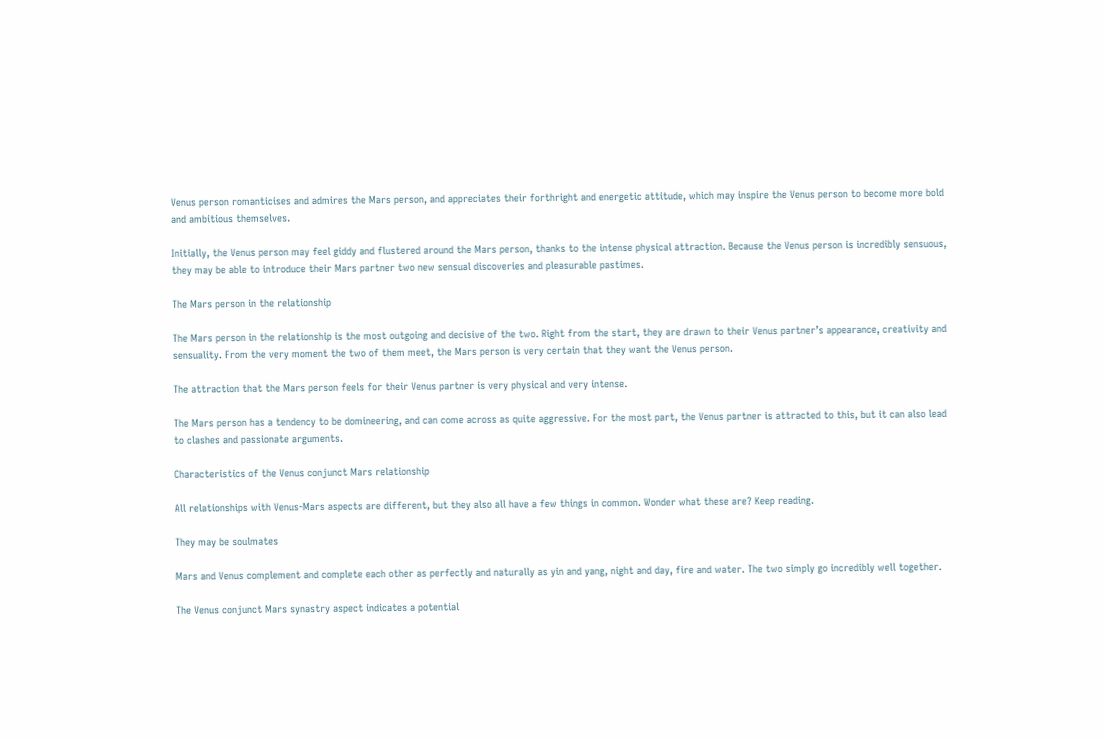Venus person romanticises and admires the Mars person, and appreciates their forthright and energetic attitude, which may inspire the Venus person to become more bold and ambitious themselves.

Initially, the Venus person may feel giddy and flustered around the Mars person, thanks to the intense physical attraction. Because the Venus person is incredibly sensuous, they may be able to introduce their Mars partner two new sensual discoveries and pleasurable pastimes.

The Mars person in the relationship

The Mars person in the relationship is the most outgoing and decisive of the two. Right from the start, they are drawn to their Venus partner’s appearance, creativity and sensuality. From the very moment the two of them meet, the Mars person is very certain that they want the Venus person.

The attraction that the Mars person feels for their Venus partner is very physical and very intense.

The Mars person has a tendency to be domineering, and can come across as quite aggressive. For the most part, the Venus partner is attracted to this, but it can also lead to clashes and passionate arguments.

Characteristics of the Venus conjunct Mars relationship

All relationships with Venus-Mars aspects are different, but they also all have a few things in common. Wonder what these are? Keep reading.

They may be soulmates

Mars and Venus complement and complete each other as perfectly and naturally as yin and yang, night and day, fire and water. The two simply go incredibly well together.

The Venus conjunct Mars synastry aspect indicates a potential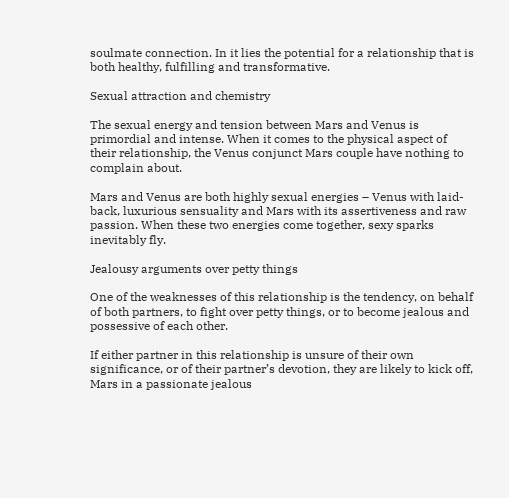soulmate connection. In it lies the potential for a relationship that is both healthy, fulfilling and transformative.

Sexual attraction and chemistry

The sexual energy and tension between Mars and Venus is primordial and intense. When it comes to the physical aspect of their relationship, the Venus conjunct Mars couple have nothing to complain about.

Mars and Venus are both highly sexual energies – Venus with laid-back, luxurious sensuality and Mars with its assertiveness and raw passion. When these two energies come together, sexy sparks inevitably fly.

Jealousy arguments over petty things

One of the weaknesses of this relationship is the tendency, on behalf of both partners, to fight over petty things, or to become jealous and possessive of each other.

If either partner in this relationship is unsure of their own significance, or of their partner’s devotion, they are likely to kick off, Mars in a passionate jealous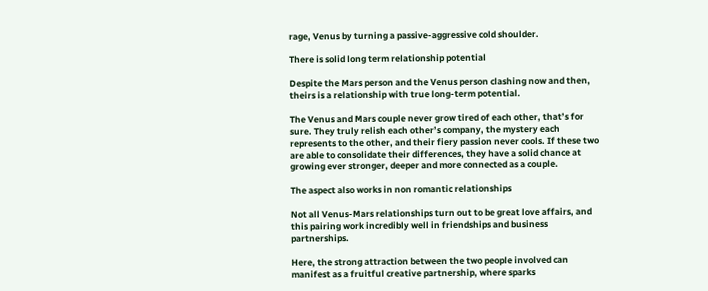rage, Venus by turning a passive-aggressive cold shoulder.

There is solid long term relationship potential

Despite the Mars person and the Venus person clashing now and then, theirs is a relationship with true long-term potential.

The Venus and Mars couple never grow tired of each other, that’s for sure. They truly relish each other’s company, the mystery each represents to the other, and their fiery passion never cools. If these two are able to consolidate their differences, they have a solid chance at growing ever stronger, deeper and more connected as a couple.

The aspect also works in non romantic relationships

Not all Venus-Mars relationships turn out to be great love affairs, and this pairing work incredibly well in friendships and business partnerships.

Here, the strong attraction between the two people involved can manifest as a fruitful creative partnership, where sparks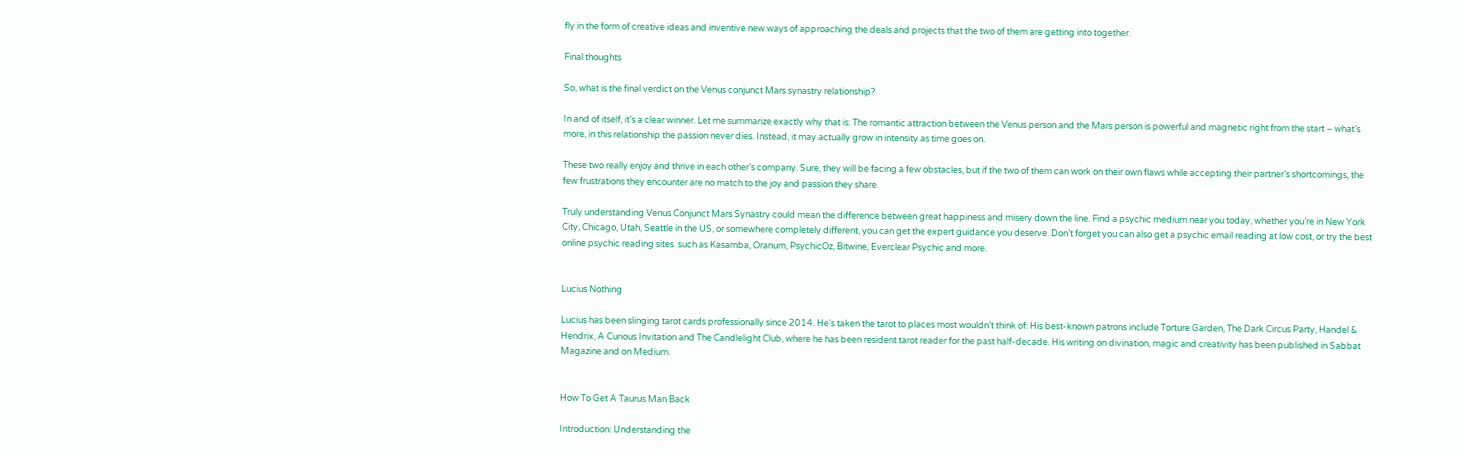fly in the form of creative ideas and inventive new ways of approaching the deals and projects that the two of them are getting into together.

Final thoughts

So, what is the final verdict on the Venus conjunct Mars synastry relationship?

In and of itself, it’s a clear winner. Let me summarize exactly why that is: The romantic attraction between the Venus person and the Mars person is powerful and magnetic right from the start – what’s more, in this relationship the passion never dies. Instead, it may actually grow in intensity as time goes on.

These two really enjoy and thrive in each other’s company. Sure, they will be facing a few obstacles, but if the two of them can work on their own flaws while accepting their partner’s shortcomings, the few frustrations they encounter are no match to the joy and passion they share.

Truly understanding Venus Conjunct Mars Synastry could mean the difference between great happiness and misery down the line. Find a psychic medium near you today, whether you’re in New York City, Chicago, Utah, Seattle in the US, or somewhere completely different, you can get the expert guidance you deserve. Don’t forget you can also get a psychic email reading at low cost, or try the best online psychic reading sites  such as Kasamba, Oranum, PsychicOz, Bitwine, Everclear Psychic and more.


Lucius Nothing

Lucius has been slinging tarot cards professionally since 2014. He’s taken the tarot to places most wouldn’t think of: His best-known patrons include Torture Garden, The Dark Circus Party, Handel & Hendrix, A Curious Invitation and The Candlelight Club, where he has been resident tarot reader for the past half-decade. His writing on divination, magic and creativity has been published in Sabbat Magazine and on Medium.


How To Get A Taurus Man Back

Introduction: Understanding the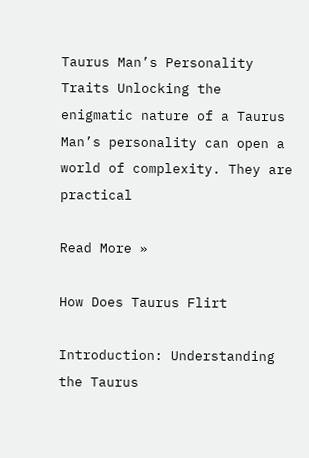Taurus Man’s Personality Traits Unlocking the enigmatic nature of a Taurus Man’s personality can open a world of complexity. They are practical

Read More »

How Does Taurus Flirt

Introduction: Understanding the Taurus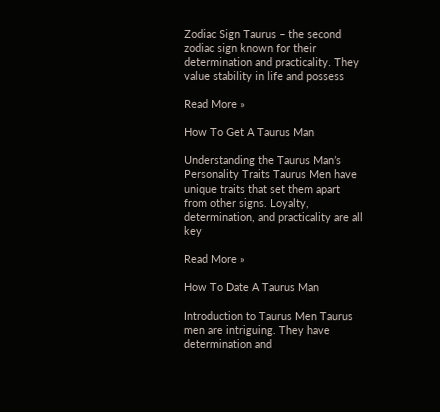Zodiac Sign Taurus – the second zodiac sign known for their determination and practicality. They value stability in life and possess

Read More »

How To Get A Taurus Man

Understanding the Taurus Man’s Personality Traits Taurus Men have unique traits that set them apart from other signs. Loyalty, determination, and practicality are all key

Read More »

How To Date A Taurus Man

Introduction to Taurus Men Taurus men are intriguing. They have determination and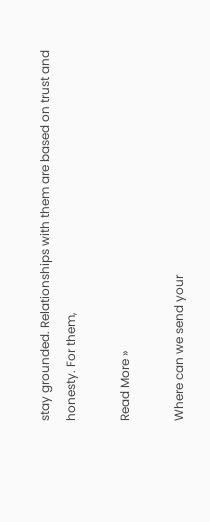stay grounded. Relationships with them are based on trust and honesty. For them,

Read More »

Where can we send your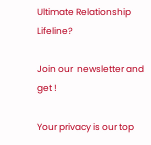Ultimate Relationship Lifeline?

Join our  newsletter and get !

Your privacy is our top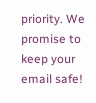priority. We promise to keep your email safe!